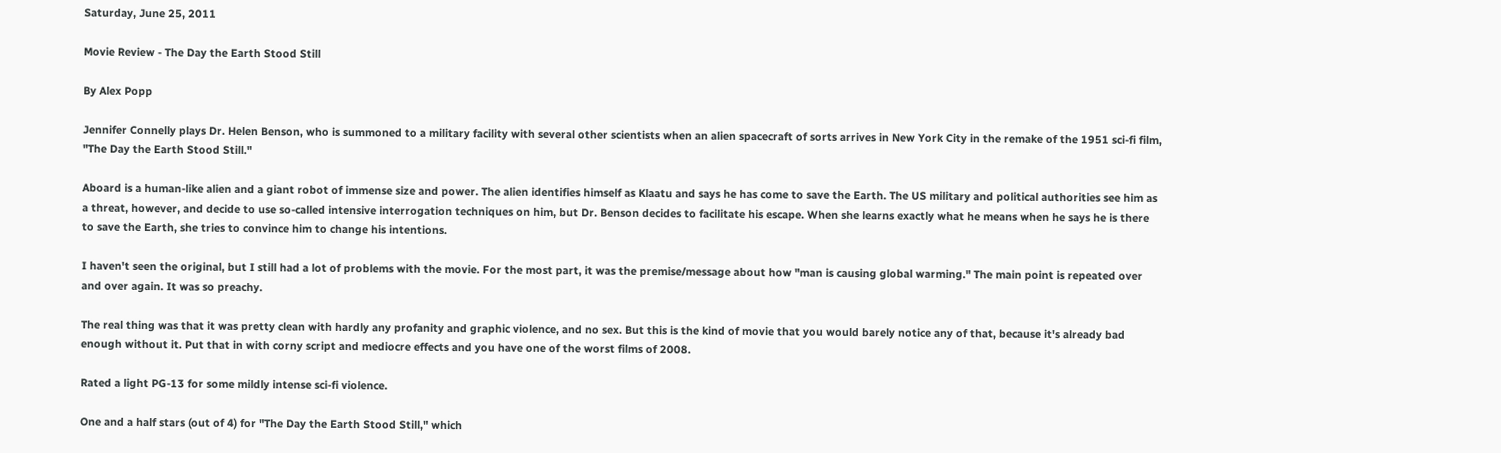Saturday, June 25, 2011

Movie Review - The Day the Earth Stood Still

By Alex Popp

Jennifer Connelly plays Dr. Helen Benson, who is summoned to a military facility with several other scientists when an alien spacecraft of sorts arrives in New York City in the remake of the 1951 sci-fi film, "The Day the Earth Stood Still."

Aboard is a human-like alien and a giant robot of immense size and power. The alien identifies himself as Klaatu and says he has come to save the Earth. The US military and political authorities see him as a threat, however, and decide to use so-called intensive interrogation techniques on him, but Dr. Benson decides to facilitate his escape. When she learns exactly what he means when he says he is there to save the Earth, she tries to convince him to change his intentions.

I haven't seen the original, but I still had a lot of problems with the movie. For the most part, it was the premise/message about how "man is causing global warming." The main point is repeated over and over again. It was so preachy.

The real thing was that it was pretty clean with hardly any profanity and graphic violence, and no sex. But this is the kind of movie that you would barely notice any of that, because it's already bad enough without it. Put that in with corny script and mediocre effects and you have one of the worst films of 2008.

Rated a light PG-13 for some mildly intense sci-fi violence.

One and a half stars (out of 4) for "The Day the Earth Stood Still," which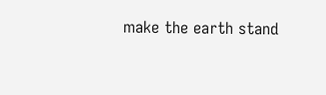make the earth stand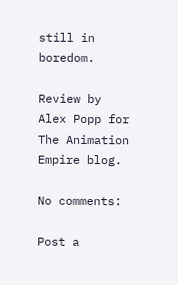still in boredom.

Review by Alex Popp for The Animation Empire blog.

No comments:

Post a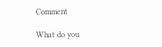Comment

What do you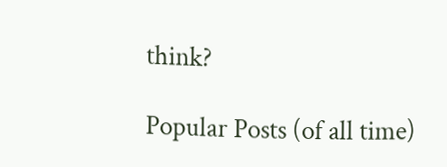think?

Popular Posts (of all time)